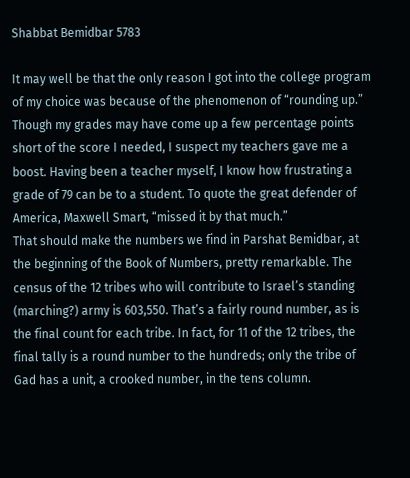Shabbat Bemidbar 5783

It may well be that the only reason I got into the college program of my choice was because of the phenomenon of “rounding up.” Though my grades may have come up a few percentage points short of the score I needed, I suspect my teachers gave me a boost. Having been a teacher myself, I know how frustrating a grade of 79 can be to a student. To quote the great defender of America, Maxwell Smart, “missed it by that much.”
That should make the numbers we find in Parshat Bemidbar, at the beginning of the Book of Numbers, pretty remarkable. The census of the 12 tribes who will contribute to Israel’s standing (marching?) army is 603,550. That’s a fairly round number, as is the final count for each tribe. In fact, for 11 of the 12 tribes, the final tally is a round number to the hundreds; only the tribe of Gad has a unit, a crooked number, in the tens column.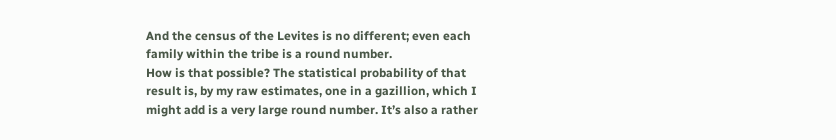And the census of the Levites is no different; even each family within the tribe is a round number.
How is that possible? The statistical probability of that result is, by my raw estimates, one in a gazillion, which I might add is a very large round number. It’s also a rather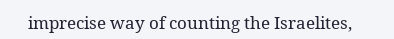imprecise way of counting the Israelites,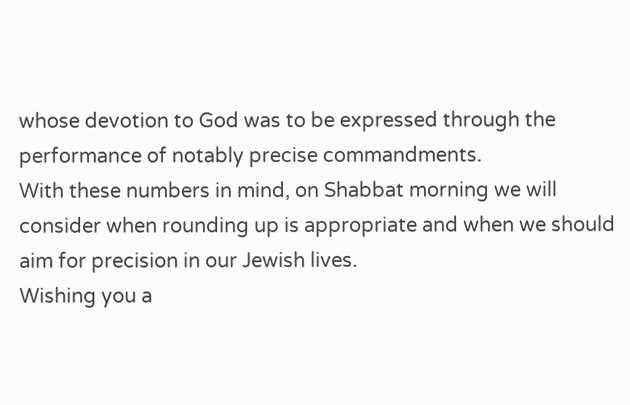whose devotion to God was to be expressed through the performance of notably precise commandments.
With these numbers in mind, on Shabbat morning we will consider when rounding up is appropriate and when we should aim for precision in our Jewish lives.
Wishing you a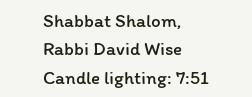Shabbat Shalom,
Rabbi David Wise
Candle lighting: 7:51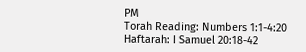PM
Torah Reading: Numbers 1:1-4:20
Haftarah: I Samuel 20:18-42